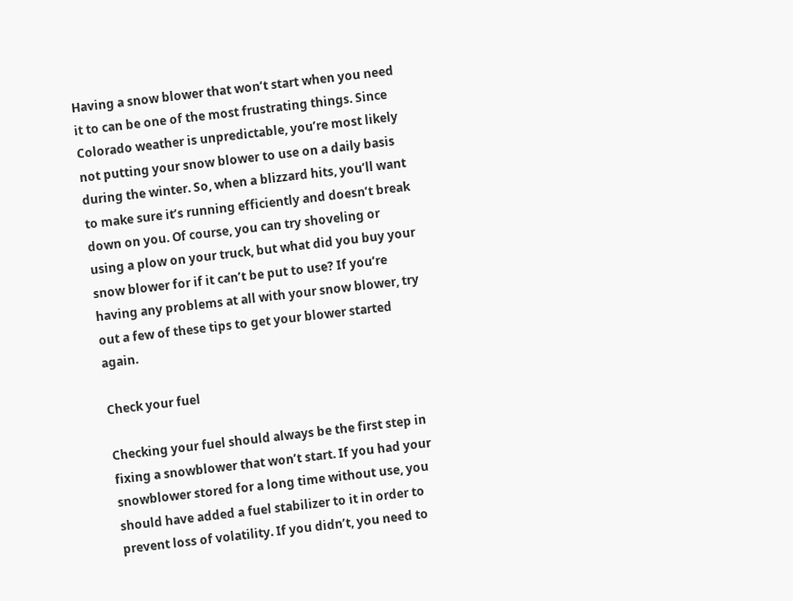Having a snow blower that won’t start when you need it to can be one of the most frustrating things. Since Colorado weather is unpredictable, you’re most likely not putting your snow blower to use on a daily basis during the winter. So, when a blizzard hits, you’ll want to make sure it’s running efficiently and doesn’t break down on you. Of course, you can try shoveling or using a plow on your truck, but what did you buy your snow blower for if it can’t be put to use? If you’re having any problems at all with your snow blower, try out a few of these tips to get your blower started again.

Check your fuel

Checking your fuel should always be the first step in fixing a snowblower that won’t start. If you had your snowblower stored for a long time without use, you should have added a fuel stabilizer to it in order to prevent loss of volatility. If you didn’t, you need to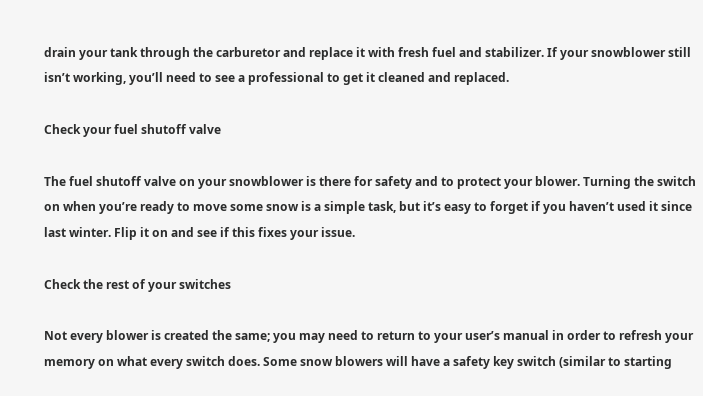drain your tank through the carburetor and replace it with fresh fuel and stabilizer. If your snowblower still isn’t working, you’ll need to see a professional to get it cleaned and replaced.

Check your fuel shutoff valve

The fuel shutoff valve on your snowblower is there for safety and to protect your blower. Turning the switch on when you’re ready to move some snow is a simple task, but it’s easy to forget if you haven’t used it since last winter. Flip it on and see if this fixes your issue.

Check the rest of your switches

Not every blower is created the same; you may need to return to your user’s manual in order to refresh your memory on what every switch does. Some snow blowers will have a safety key switch (similar to starting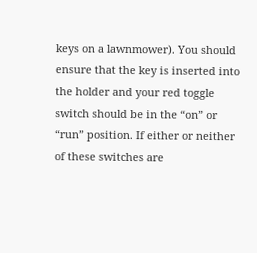keys on a lawnmower). You should ensure that the key is inserted into the holder and your red toggle switch should be in the “on” or “run” position. If either or neither of these switches are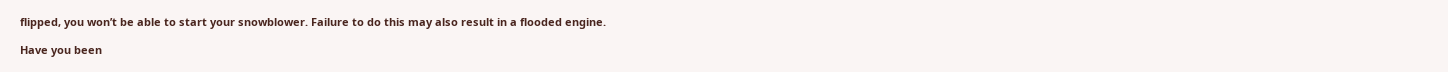flipped, you won’t be able to start your snowblower. Failure to do this may also result in a flooded engine.

Have you been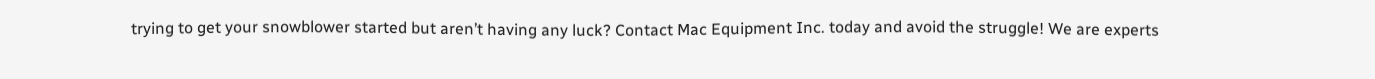trying to get your snowblower started but aren’t having any luck? Contact Mac Equipment Inc. today and avoid the struggle! We are experts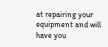at repairing your equipment and will have you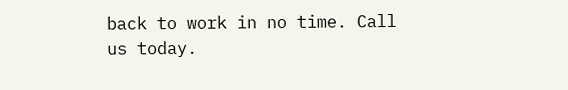back to work in no time. Call us today.